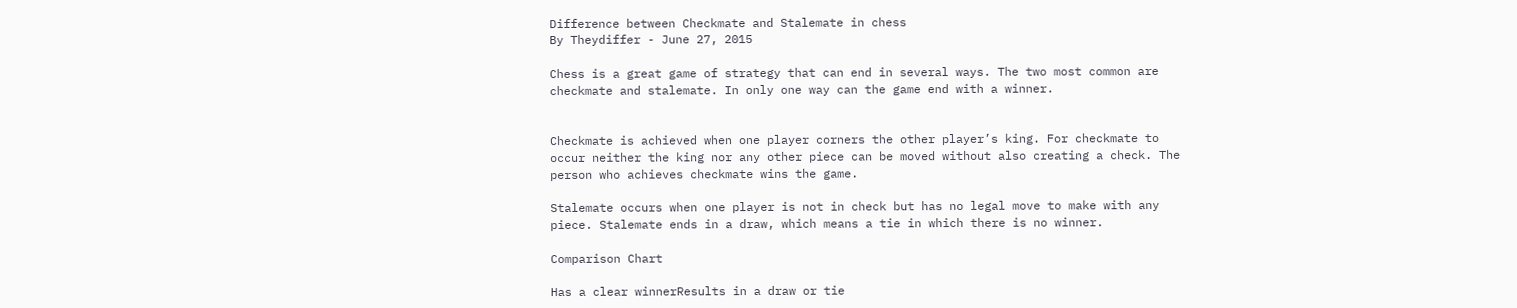Difference between Checkmate and Stalemate in chess
By Theydiffer - June 27, 2015

Chess is a great game of strategy that can end in several ways. The two most common are checkmate and stalemate. In only one way can the game end with a winner.


Checkmate is achieved when one player corners the other player’s king. For checkmate to occur neither the king nor any other piece can be moved without also creating a check. The person who achieves checkmate wins the game.

Stalemate occurs when one player is not in check but has no legal move to make with any piece. Stalemate ends in a draw, which means a tie in which there is no winner.

Comparison Chart

Has a clear winnerResults in a draw or tie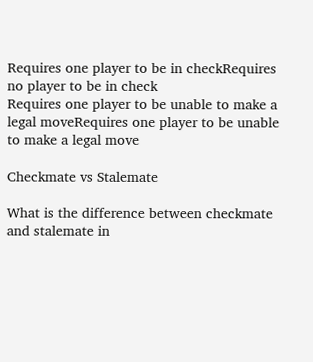Requires one player to be in checkRequires no player to be in check
Requires one player to be unable to make a legal moveRequires one player to be unable to make a legal move

Checkmate vs Stalemate

What is the difference between checkmate and stalemate in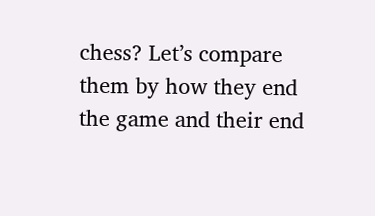chess? Let’s compare them by how they end the game and their end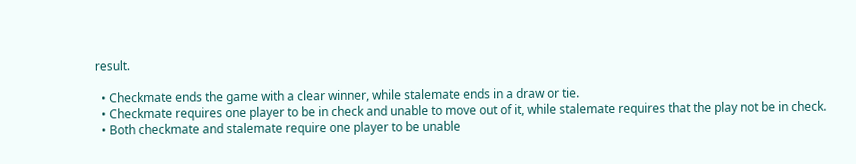result.

  • Checkmate ends the game with a clear winner, while stalemate ends in a draw or tie.
  • Checkmate requires one player to be in check and unable to move out of it, while stalemate requires that the play not be in check.
  • Both checkmate and stalemate require one player to be unable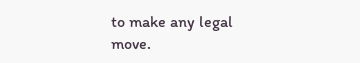to make any legal move.